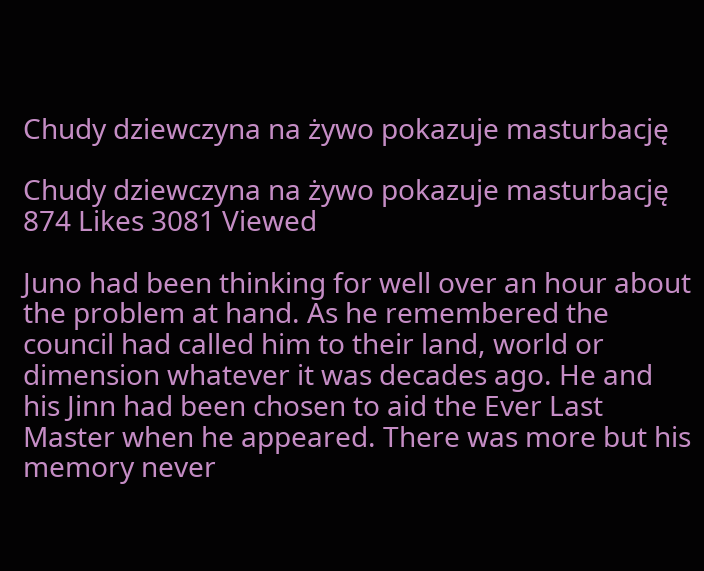Chudy dziewczyna na żywo pokazuje masturbację

Chudy dziewczyna na żywo pokazuje masturbację
874 Likes 3081 Viewed

Juno had been thinking for well over an hour about the problem at hand. As he remembered the council had called him to their land, world or dimension whatever it was decades ago. He and his Jinn had been chosen to aid the Ever Last Master when he appeared. There was more but his memory never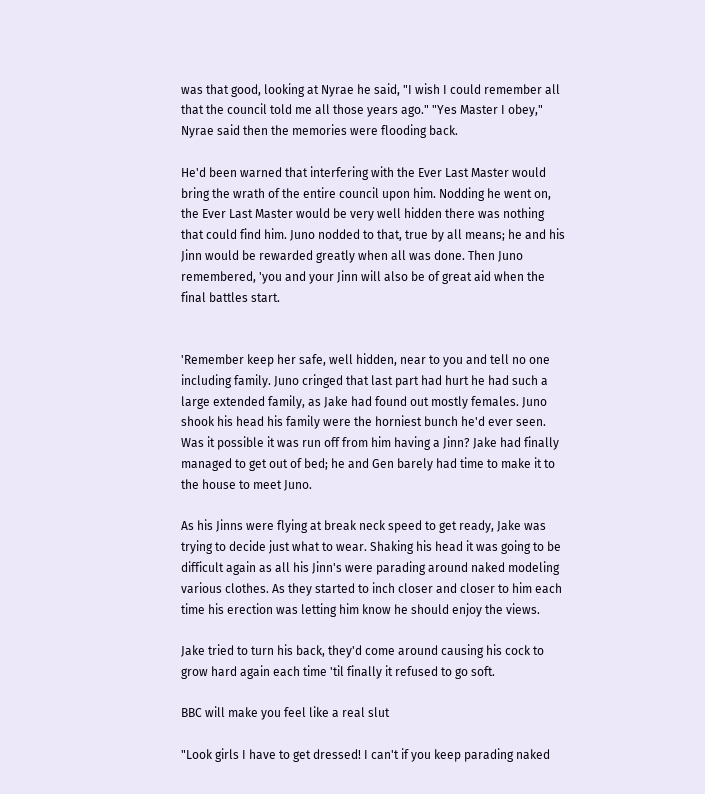was that good, looking at Nyrae he said, "I wish I could remember all that the council told me all those years ago." "Yes Master I obey," Nyrae said then the memories were flooding back.

He'd been warned that interfering with the Ever Last Master would bring the wrath of the entire council upon him. Nodding he went on, the Ever Last Master would be very well hidden there was nothing that could find him. Juno nodded to that, true by all means; he and his Jinn would be rewarded greatly when all was done. Then Juno remembered, 'you and your Jinn will also be of great aid when the final battles start.


'Remember keep her safe, well hidden, near to you and tell no one including family. Juno cringed that last part had hurt he had such a large extended family, as Jake had found out mostly females. Juno shook his head his family were the horniest bunch he'd ever seen. Was it possible it was run off from him having a Jinn? Jake had finally managed to get out of bed; he and Gen barely had time to make it to the house to meet Juno.

As his Jinns were flying at break neck speed to get ready, Jake was trying to decide just what to wear. Shaking his head it was going to be difficult again as all his Jinn's were parading around naked modeling various clothes. As they started to inch closer and closer to him each time his erection was letting him know he should enjoy the views.

Jake tried to turn his back, they'd come around causing his cock to grow hard again each time 'til finally it refused to go soft.

BBC will make you feel like a real slut

"Look girls I have to get dressed! I can't if you keep parading naked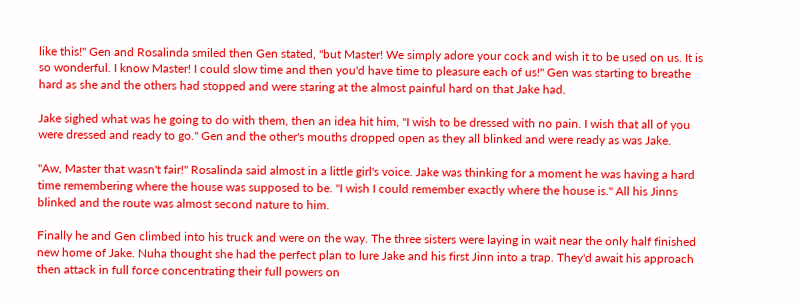like this!" Gen and Rosalinda smiled then Gen stated, "but Master! We simply adore your cock and wish it to be used on us. It is so wonderful. I know Master! I could slow time and then you'd have time to pleasure each of us!" Gen was starting to breathe hard as she and the others had stopped and were staring at the almost painful hard on that Jake had.

Jake sighed what was he going to do with them, then an idea hit him, "I wish to be dressed with no pain. I wish that all of you were dressed and ready to go." Gen and the other's mouths dropped open as they all blinked and were ready as was Jake.

"Aw, Master that wasn't fair!" Rosalinda said almost in a little girl's voice. Jake was thinking for a moment he was having a hard time remembering where the house was supposed to be. "I wish I could remember exactly where the house is." All his Jinns blinked and the route was almost second nature to him.

Finally he and Gen climbed into his truck and were on the way. The three sisters were laying in wait near the only half finished new home of Jake. Nuha thought she had the perfect plan to lure Jake and his first Jinn into a trap. They'd await his approach then attack in full force concentrating their full powers on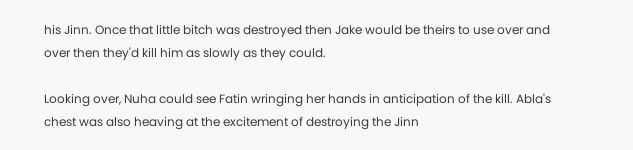his Jinn. Once that little bitch was destroyed then Jake would be theirs to use over and over then they'd kill him as slowly as they could.

Looking over, Nuha could see Fatin wringing her hands in anticipation of the kill. Abla's chest was also heaving at the excitement of destroying the Jinn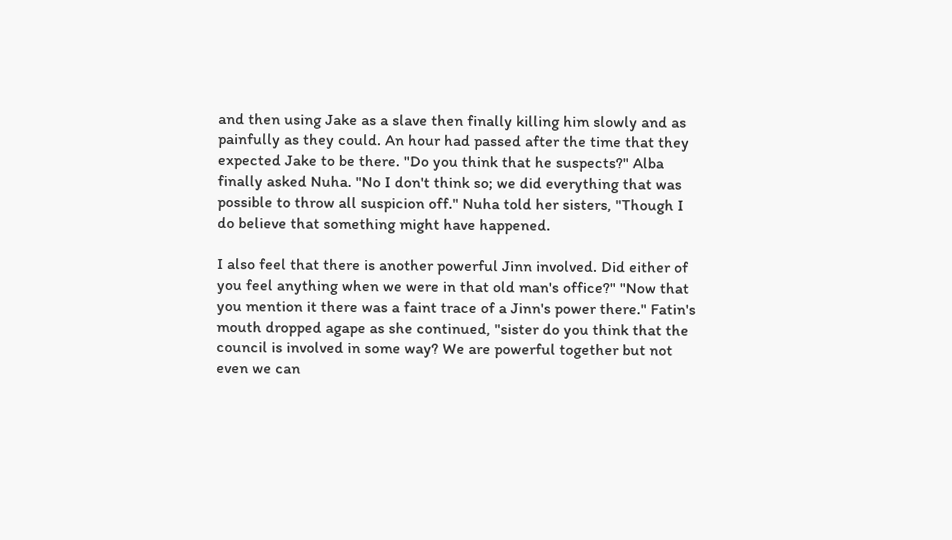and then using Jake as a slave then finally killing him slowly and as painfully as they could. An hour had passed after the time that they expected Jake to be there. "Do you think that he suspects?" Alba finally asked Nuha. "No I don't think so; we did everything that was possible to throw all suspicion off." Nuha told her sisters, "Though I do believe that something might have happened.

I also feel that there is another powerful Jinn involved. Did either of you feel anything when we were in that old man's office?" "Now that you mention it there was a faint trace of a Jinn's power there." Fatin's mouth dropped agape as she continued, "sister do you think that the council is involved in some way? We are powerful together but not even we can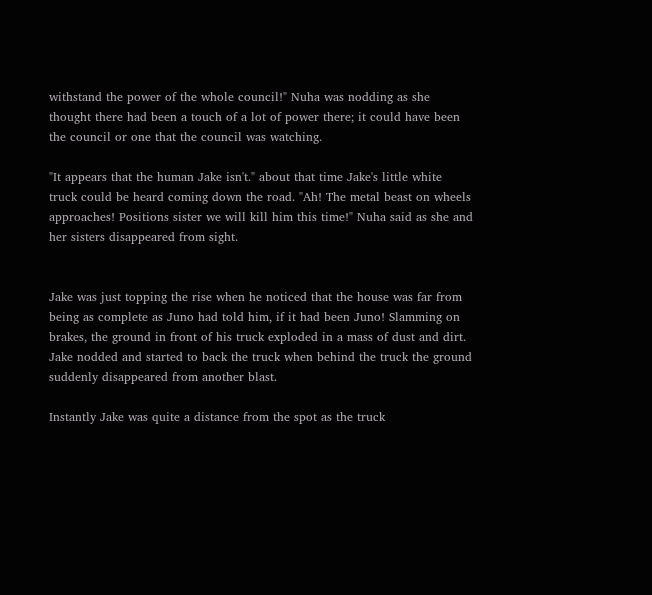withstand the power of the whole council!" Nuha was nodding as she thought there had been a touch of a lot of power there; it could have been the council or one that the council was watching.

"It appears that the human Jake isn't." about that time Jake's little white truck could be heard coming down the road. "Ah! The metal beast on wheels approaches! Positions sister we will kill him this time!" Nuha said as she and her sisters disappeared from sight.


Jake was just topping the rise when he noticed that the house was far from being as complete as Juno had told him, if it had been Juno! Slamming on brakes, the ground in front of his truck exploded in a mass of dust and dirt. Jake nodded and started to back the truck when behind the truck the ground suddenly disappeared from another blast.

Instantly Jake was quite a distance from the spot as the truck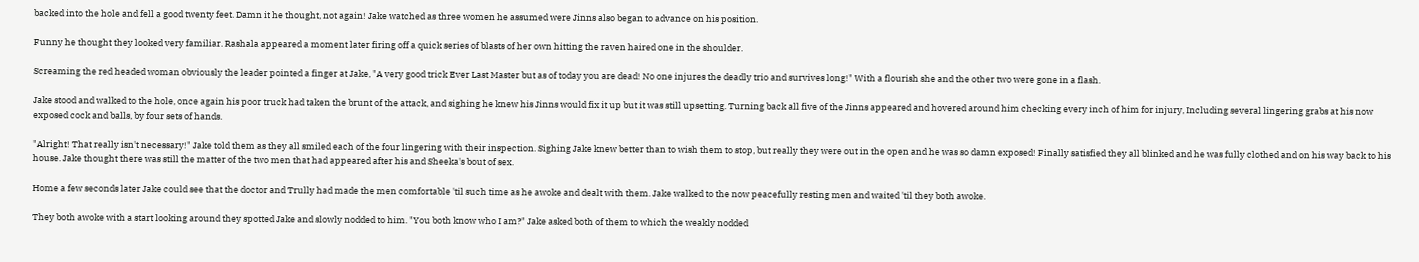backed into the hole and fell a good twenty feet. Damn it he thought, not again! Jake watched as three women he assumed were Jinns also began to advance on his position.

Funny he thought they looked very familiar. Rashala appeared a moment later firing off a quick series of blasts of her own hitting the raven haired one in the shoulder.

Screaming the red headed woman obviously the leader pointed a finger at Jake, "A very good trick Ever Last Master but as of today you are dead! No one injures the deadly trio and survives long!" With a flourish she and the other two were gone in a flash.

Jake stood and walked to the hole, once again his poor truck had taken the brunt of the attack, and sighing he knew his Jinns would fix it up but it was still upsetting. Turning back all five of the Jinns appeared and hovered around him checking every inch of him for injury, Including several lingering grabs at his now exposed cock and balls, by four sets of hands.

"Alright! That really isn't necessary!" Jake told them as they all smiled each of the four lingering with their inspection. Sighing Jake knew better than to wish them to stop, but really they were out in the open and he was so damn exposed! Finally satisfied they all blinked and he was fully clothed and on his way back to his house. Jake thought there was still the matter of the two men that had appeared after his and Sheeka's bout of sex.

Home a few seconds later Jake could see that the doctor and Trully had made the men comfortable 'til such time as he awoke and dealt with them. Jake walked to the now peacefully resting men and waited 'til they both awoke.

They both awoke with a start looking around they spotted Jake and slowly nodded to him. "You both know who I am?" Jake asked both of them to which the weakly nodded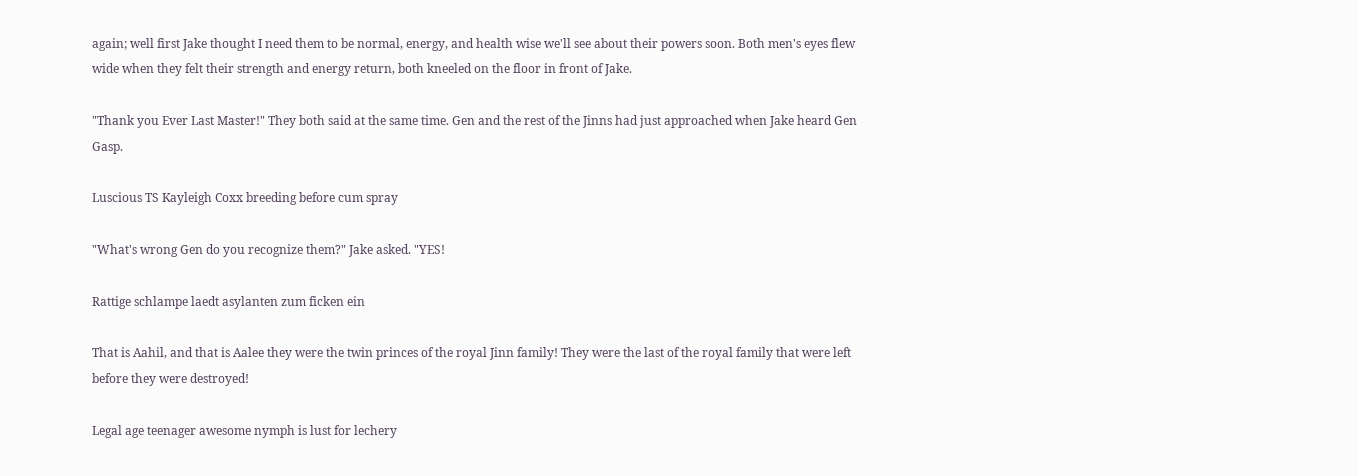again; well first Jake thought I need them to be normal, energy, and health wise we'll see about their powers soon. Both men's eyes flew wide when they felt their strength and energy return, both kneeled on the floor in front of Jake.

"Thank you Ever Last Master!" They both said at the same time. Gen and the rest of the Jinns had just approached when Jake heard Gen Gasp.

Luscious TS Kayleigh Coxx breeding before cum spray

"What's wrong Gen do you recognize them?" Jake asked. "YES!

Rattige schlampe laedt asylanten zum ficken ein

That is Aahil, and that is Aalee they were the twin princes of the royal Jinn family! They were the last of the royal family that were left before they were destroyed!

Legal age teenager awesome nymph is lust for lechery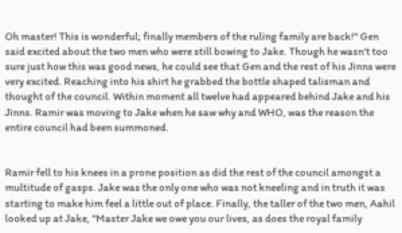Oh master! This is wonderful; finally members of the ruling family are back!" Gen said excited about the two men who were still bowing to Jake. Though he wasn't too sure just how this was good news, he could see that Gen and the rest of his Jinns were very excited. Reaching into his shirt he grabbed the bottle shaped talisman and thought of the council. Within moment all twelve had appeared behind Jake and his Jinns. Ramir was moving to Jake when he saw why and WHO, was the reason the entire council had been summoned.


Ramir fell to his knees in a prone position as did the rest of the council amongst a multitude of gasps. Jake was the only one who was not kneeling and in truth it was starting to make him feel a little out of place. Finally, the taller of the two men, Aahil looked up at Jake, "Master Jake we owe you our lives, as does the royal family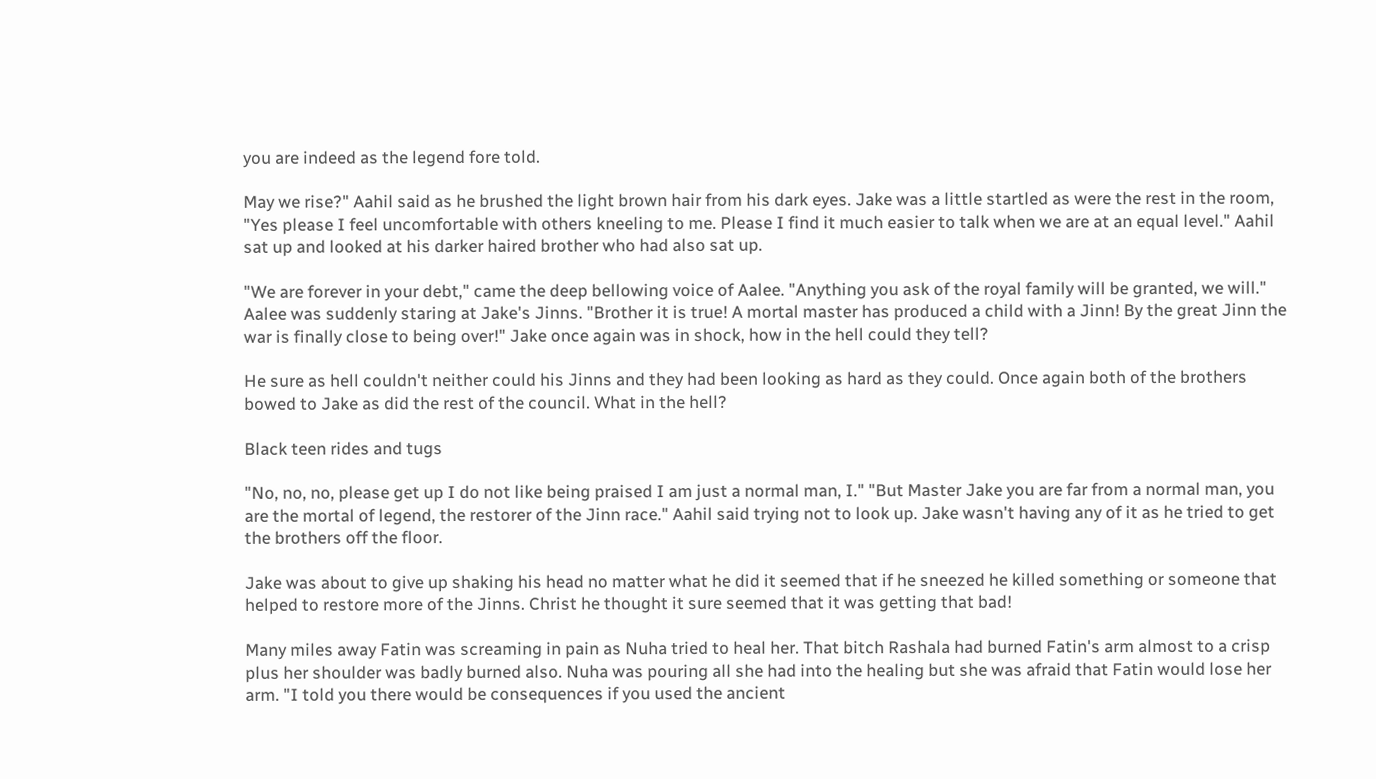you are indeed as the legend fore told.

May we rise?" Aahil said as he brushed the light brown hair from his dark eyes. Jake was a little startled as were the rest in the room, "Yes please I feel uncomfortable with others kneeling to me. Please I find it much easier to talk when we are at an equal level." Aahil sat up and looked at his darker haired brother who had also sat up.

"We are forever in your debt," came the deep bellowing voice of Aalee. "Anything you ask of the royal family will be granted, we will." Aalee was suddenly staring at Jake's Jinns. "Brother it is true! A mortal master has produced a child with a Jinn! By the great Jinn the war is finally close to being over!" Jake once again was in shock, how in the hell could they tell?

He sure as hell couldn't neither could his Jinns and they had been looking as hard as they could. Once again both of the brothers bowed to Jake as did the rest of the council. What in the hell?

Black teen rides and tugs

"No, no, no, please get up I do not like being praised I am just a normal man, I." "But Master Jake you are far from a normal man, you are the mortal of legend, the restorer of the Jinn race." Aahil said trying not to look up. Jake wasn't having any of it as he tried to get the brothers off the floor.

Jake was about to give up shaking his head no matter what he did it seemed that if he sneezed he killed something or someone that helped to restore more of the Jinns. Christ he thought it sure seemed that it was getting that bad!

Many miles away Fatin was screaming in pain as Nuha tried to heal her. That bitch Rashala had burned Fatin's arm almost to a crisp plus her shoulder was badly burned also. Nuha was pouring all she had into the healing but she was afraid that Fatin would lose her arm. "I told you there would be consequences if you used the ancient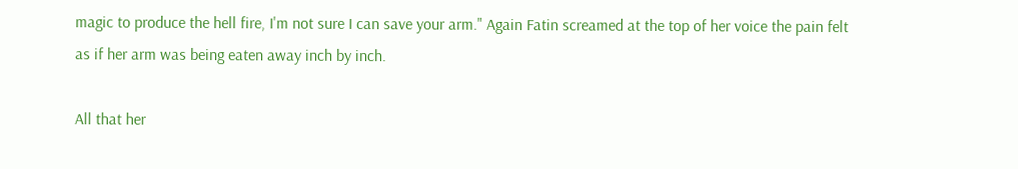magic to produce the hell fire, I'm not sure I can save your arm." Again Fatin screamed at the top of her voice the pain felt as if her arm was being eaten away inch by inch.

All that her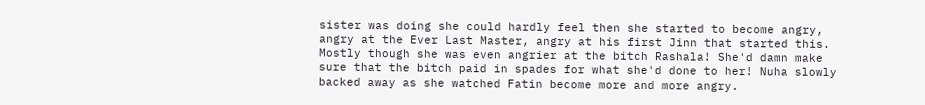sister was doing she could hardly feel then she started to become angry, angry at the Ever Last Master, angry at his first Jinn that started this. Mostly though she was even angrier at the bitch Rashala! She'd damn make sure that the bitch paid in spades for what she'd done to her! Nuha slowly backed away as she watched Fatin become more and more angry.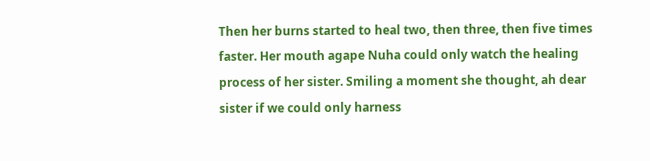Then her burns started to heal two, then three, then five times faster. Her mouth agape Nuha could only watch the healing process of her sister. Smiling a moment she thought, ah dear sister if we could only harness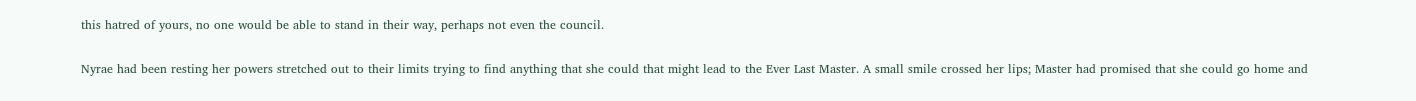this hatred of yours, no one would be able to stand in their way, perhaps not even the council.

Nyrae had been resting her powers stretched out to their limits trying to find anything that she could that might lead to the Ever Last Master. A small smile crossed her lips; Master had promised that she could go home and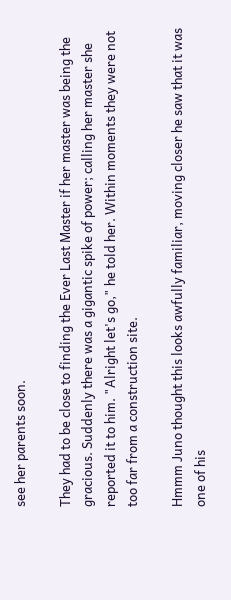see her parents soon.

They had to be close to finding the Ever Last Master if her master was being the gracious. Suddenly there was a gigantic spike of power; calling her master she reported it to him. "Alright let's go," he told her. Within moments they were not too far from a construction site.

Hmmm Juno thought this looks awfully familiar, moving closer he saw that it was one of his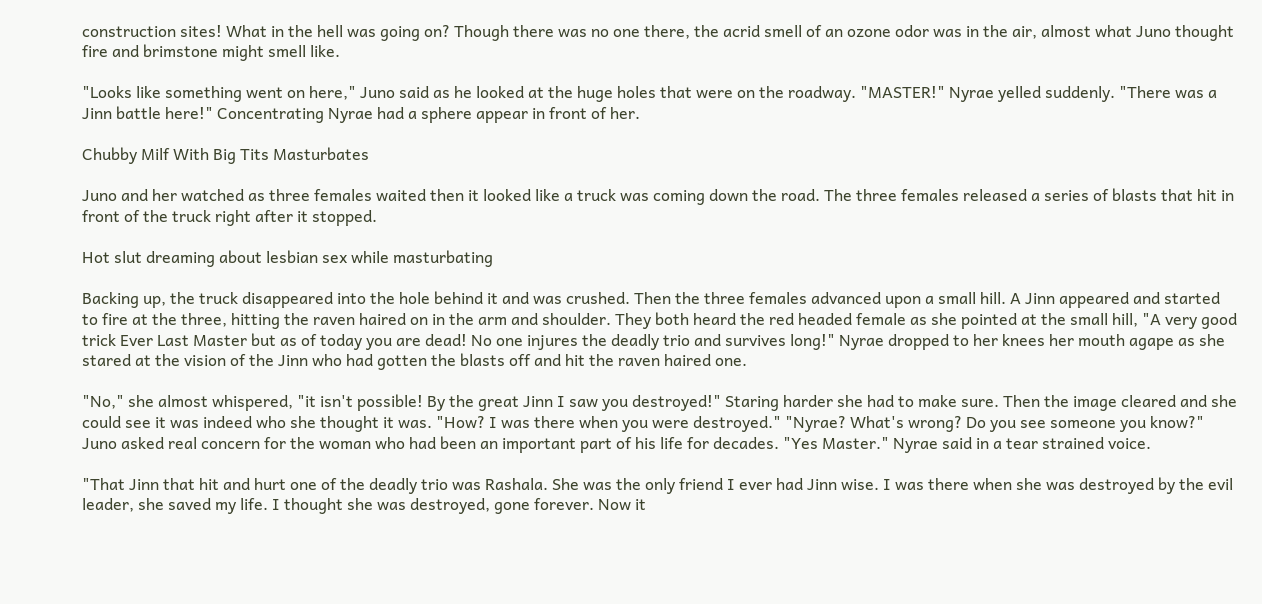construction sites! What in the hell was going on? Though there was no one there, the acrid smell of an ozone odor was in the air, almost what Juno thought fire and brimstone might smell like.

"Looks like something went on here," Juno said as he looked at the huge holes that were on the roadway. "MASTER!" Nyrae yelled suddenly. "There was a Jinn battle here!" Concentrating Nyrae had a sphere appear in front of her.

Chubby Milf With Big Tits Masturbates

Juno and her watched as three females waited then it looked like a truck was coming down the road. The three females released a series of blasts that hit in front of the truck right after it stopped.

Hot slut dreaming about lesbian sex while masturbating

Backing up, the truck disappeared into the hole behind it and was crushed. Then the three females advanced upon a small hill. A Jinn appeared and started to fire at the three, hitting the raven haired on in the arm and shoulder. They both heard the red headed female as she pointed at the small hill, "A very good trick Ever Last Master but as of today you are dead! No one injures the deadly trio and survives long!" Nyrae dropped to her knees her mouth agape as she stared at the vision of the Jinn who had gotten the blasts off and hit the raven haired one.

"No," she almost whispered, "it isn't possible! By the great Jinn I saw you destroyed!" Staring harder she had to make sure. Then the image cleared and she could see it was indeed who she thought it was. "How? I was there when you were destroyed." "Nyrae? What's wrong? Do you see someone you know?" Juno asked real concern for the woman who had been an important part of his life for decades. "Yes Master." Nyrae said in a tear strained voice.

"That Jinn that hit and hurt one of the deadly trio was Rashala. She was the only friend I ever had Jinn wise. I was there when she was destroyed by the evil leader, she saved my life. I thought she was destroyed, gone forever. Now it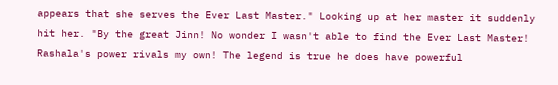appears that she serves the Ever Last Master." Looking up at her master it suddenly hit her. "By the great Jinn! No wonder I wasn't able to find the Ever Last Master! Rashala's power rivals my own! The legend is true he does have powerful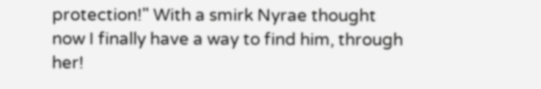protection!" With a smirk Nyrae thought now I finally have a way to find him, through her!